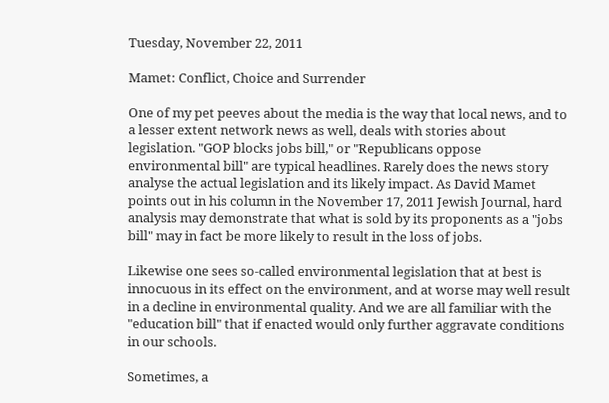Tuesday, November 22, 2011

Mamet: Conflict, Choice and Surrender

One of my pet peeves about the media is the way that local news, and to a lesser extent network news as well, deals with stories about legislation. "GOP blocks jobs bill," or "Republicans oppose environmental bill" are typical headlines. Rarely does the news story analyse the actual legislation and its likely impact. As David Mamet points out in his column in the November 17, 2011 Jewish Journal, hard analysis may demonstrate that what is sold by its proponents as a "jobs bill" may in fact be more likely to result in the loss of jobs.

Likewise one sees so-called environmental legislation that at best is innocuous in its effect on the environment, and at worse may well result in a decline in environmental quality. And we are all familiar with the "education bill" that if enacted would only further aggravate conditions in our schools.

Sometimes, a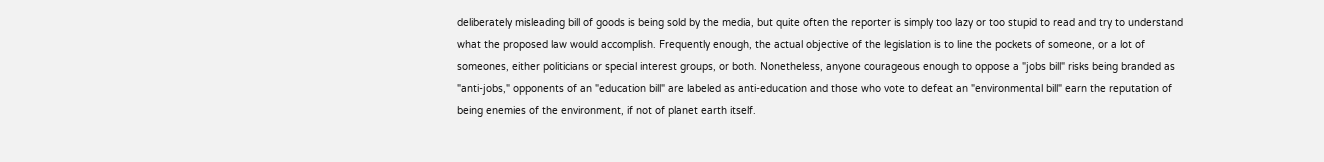deliberately misleading bill of goods is being sold by the media, but quite often the reporter is simply too lazy or too stupid to read and try to understand what the proposed law would accomplish. Frequently enough, the actual objective of the legislation is to line the pockets of someone, or a lot of someones, either politicians or special interest groups, or both. Nonetheless, anyone courageous enough to oppose a "jobs bill" risks being branded as "anti-jobs," opponents of an "education bill" are labeled as anti-education and those who vote to defeat an "environmental bill" earn the reputation of being enemies of the environment, if not of planet earth itself.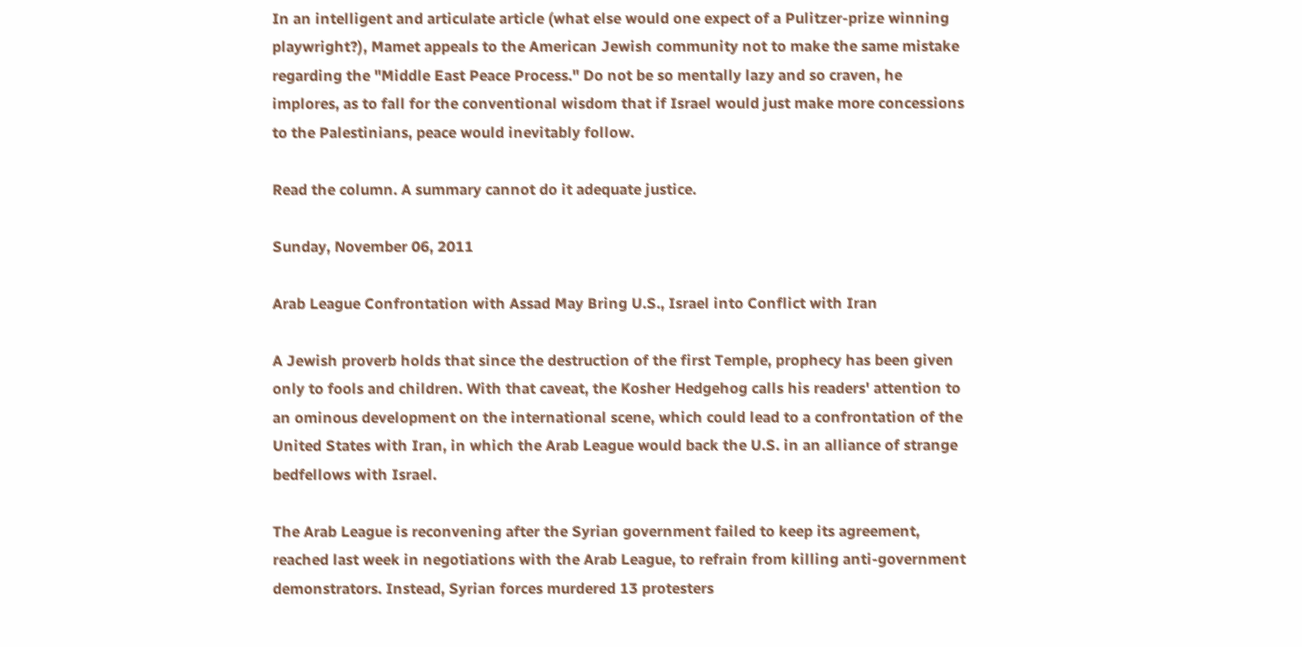In an intelligent and articulate article (what else would one expect of a Pulitzer-prize winning playwright?), Mamet appeals to the American Jewish community not to make the same mistake regarding the "Middle East Peace Process." Do not be so mentally lazy and so craven, he implores, as to fall for the conventional wisdom that if Israel would just make more concessions to the Palestinians, peace would inevitably follow.

Read the column. A summary cannot do it adequate justice.

Sunday, November 06, 2011

Arab League Confrontation with Assad May Bring U.S., Israel into Conflict with Iran

A Jewish proverb holds that since the destruction of the first Temple, prophecy has been given only to fools and children. With that caveat, the Kosher Hedgehog calls his readers' attention to an ominous development on the international scene, which could lead to a confrontation of the United States with Iran, in which the Arab League would back the U.S. in an alliance of strange bedfellows with Israel.

The Arab League is reconvening after the Syrian government failed to keep its agreement, reached last week in negotiations with the Arab League, to refrain from killing anti-government demonstrators. Instead, Syrian forces murdered 13 protesters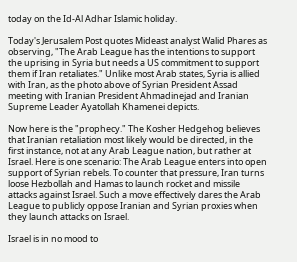today on the Id-Al Adhar Islamic holiday.

Today's Jerusalem Post quotes Mideast analyst Walid Phares as observing, "The Arab League has the intentions to support the uprising in Syria but needs a US commitment to support them if Iran retaliates." Unlike most Arab states, Syria is allied with Iran, as the photo above of Syrian President Assad meeting with Iranian President Ahmadinejad and Iranian Supreme Leader Ayatollah Khamenei depicts.

Now here is the "prophecy." The Kosher Hedgehog believes that Iranian retaliation most likely would be directed, in the first instance, not at any Arab League nation, but rather at Israel. Here is one scenario: The Arab League enters into open support of Syrian rebels. To counter that pressure, Iran turns loose Hezbollah and Hamas to launch rocket and missile attacks against Israel. Such a move effectively dares the Arab League to publicly oppose Iranian and Syrian proxies when they launch attacks on Israel.

Israel is in no mood to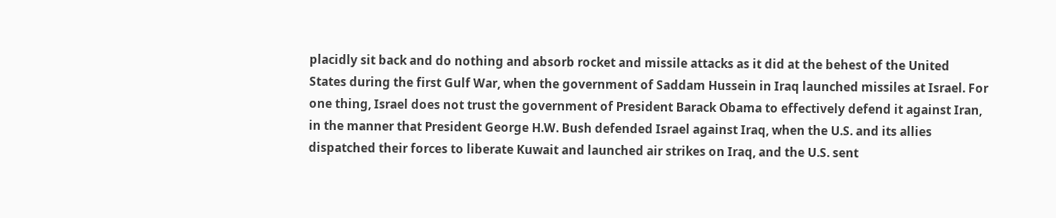placidly sit back and do nothing and absorb rocket and missile attacks as it did at the behest of the United States during the first Gulf War, when the government of Saddam Hussein in Iraq launched missiles at Israel. For one thing, Israel does not trust the government of President Barack Obama to effectively defend it against Iran, in the manner that President George H.W. Bush defended Israel against Iraq, when the U.S. and its allies dispatched their forces to liberate Kuwait and launched air strikes on Iraq, and the U.S. sent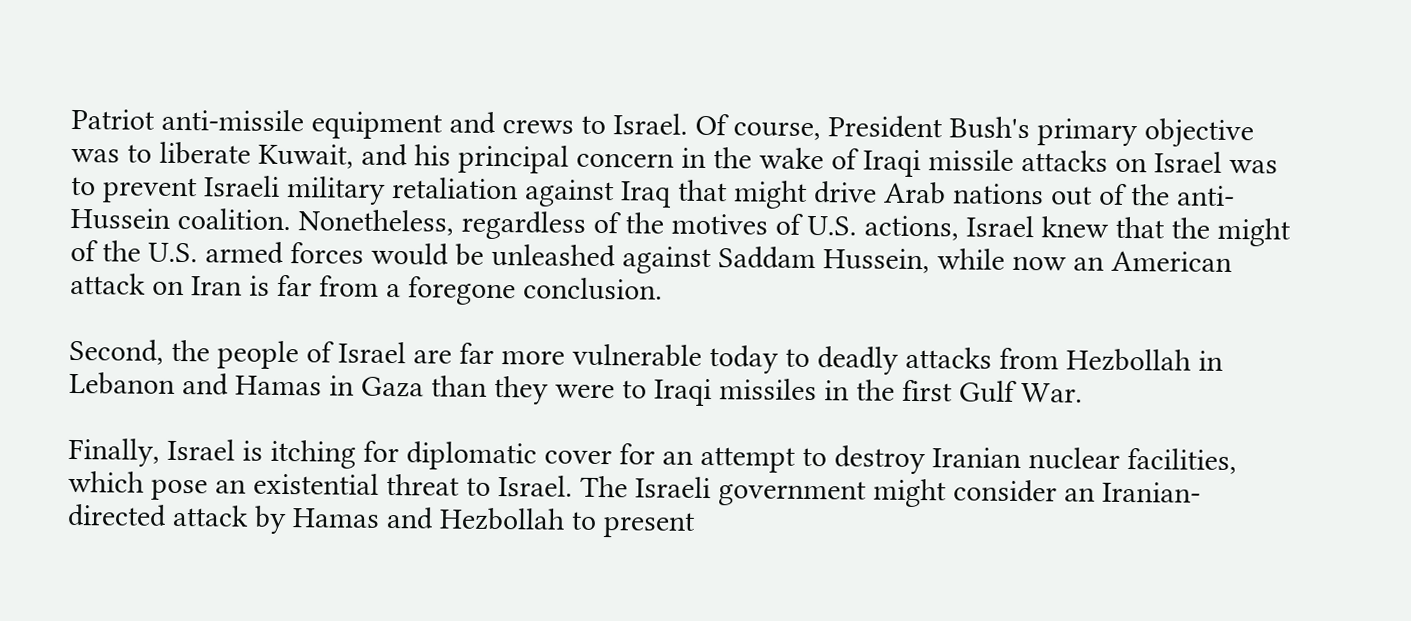Patriot anti-missile equipment and crews to Israel. Of course, President Bush's primary objective was to liberate Kuwait, and his principal concern in the wake of Iraqi missile attacks on Israel was to prevent Israeli military retaliation against Iraq that might drive Arab nations out of the anti-Hussein coalition. Nonetheless, regardless of the motives of U.S. actions, Israel knew that the might of the U.S. armed forces would be unleashed against Saddam Hussein, while now an American attack on Iran is far from a foregone conclusion.

Second, the people of Israel are far more vulnerable today to deadly attacks from Hezbollah in Lebanon and Hamas in Gaza than they were to Iraqi missiles in the first Gulf War.

Finally, Israel is itching for diplomatic cover for an attempt to destroy Iranian nuclear facilities, which pose an existential threat to Israel. The Israeli government might consider an Iranian-directed attack by Hamas and Hezbollah to present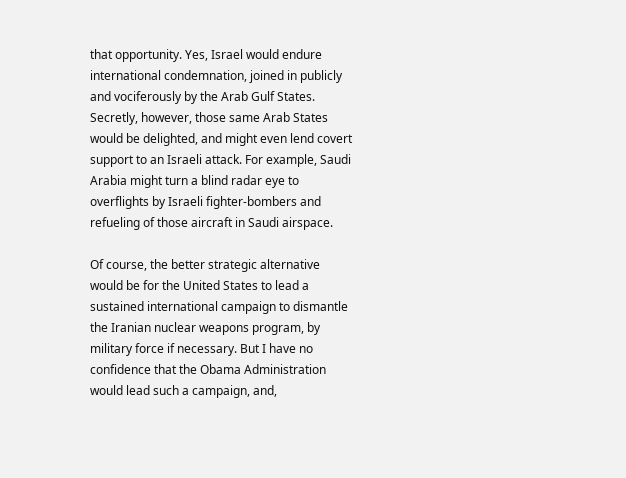that opportunity. Yes, Israel would endure international condemnation, joined in publicly and vociferously by the Arab Gulf States. Secretly, however, those same Arab States would be delighted, and might even lend covert support to an Israeli attack. For example, Saudi Arabia might turn a blind radar eye to overflights by Israeli fighter-bombers and refueling of those aircraft in Saudi airspace.

Of course, the better strategic alternative would be for the United States to lead a sustained international campaign to dismantle the Iranian nuclear weapons program, by military force if necessary. But I have no confidence that the Obama Administration would lead such a campaign, and,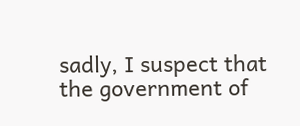sadly, I suspect that the government of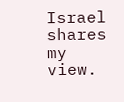Israel shares my view.